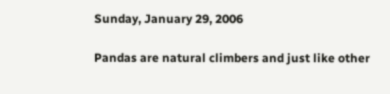Sunday, January 29, 2006

Pandas are natural climbers and just like other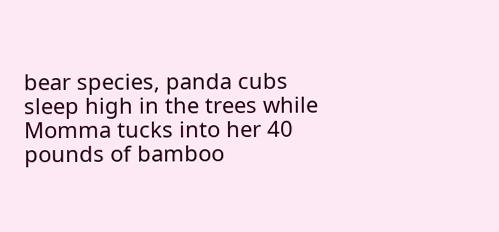bear species, panda cubs sleep high in the trees while Momma tucks into her 40 pounds of bamboo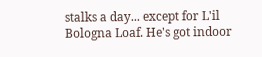stalks a day... except for L'il Bologna Loaf. He's got indoor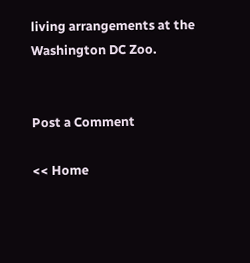living arrangements at the Washington DC Zoo.


Post a Comment

<< Home